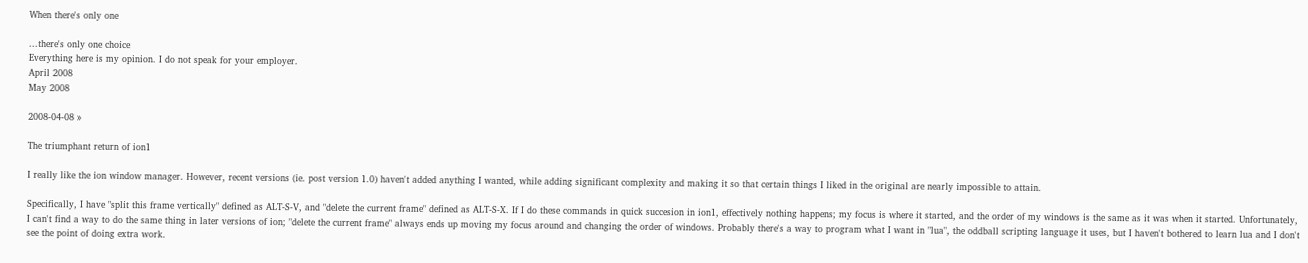When there's only one

...there's only one choice
Everything here is my opinion. I do not speak for your employer.
April 2008
May 2008

2008-04-08 »

The triumphant return of ion1

I really like the ion window manager. However, recent versions (ie. post version 1.0) haven't added anything I wanted, while adding significant complexity and making it so that certain things I liked in the original are nearly impossible to attain.

Specifically, I have "split this frame vertically" defined as ALT-S-V, and "delete the current frame" defined as ALT-S-X. If I do these commands in quick succesion in ion1, effectively nothing happens; my focus is where it started, and the order of my windows is the same as it was when it started. Unfortunately, I can't find a way to do the same thing in later versions of ion; "delete the current frame" always ends up moving my focus around and changing the order of windows. Probably there's a way to program what I want in "lua", the oddball scripting language it uses, but I haven't bothered to learn lua and I don't see the point of doing extra work.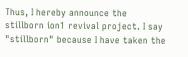Thus, I hereby announce the stillborn ion1 revival project. I say "stillborn" because I have taken the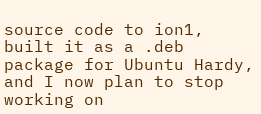source code to ion1, built it as a .deb package for Ubuntu Hardy, and I now plan to stop working on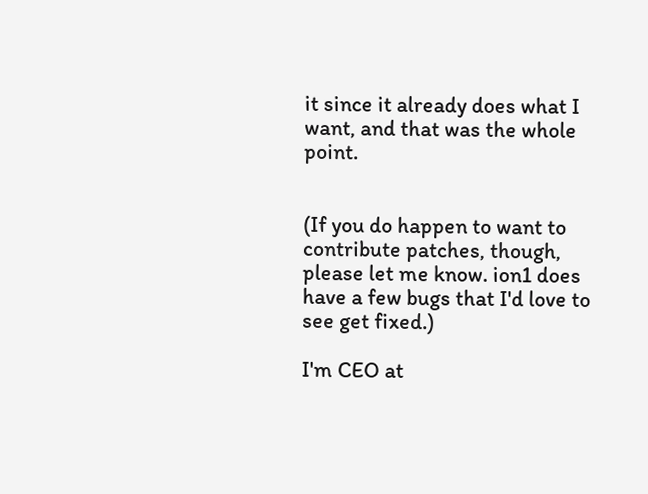it since it already does what I want, and that was the whole point.


(If you do happen to want to contribute patches, though, please let me know. ion1 does have a few bugs that I'd love to see get fixed.)

I'm CEO at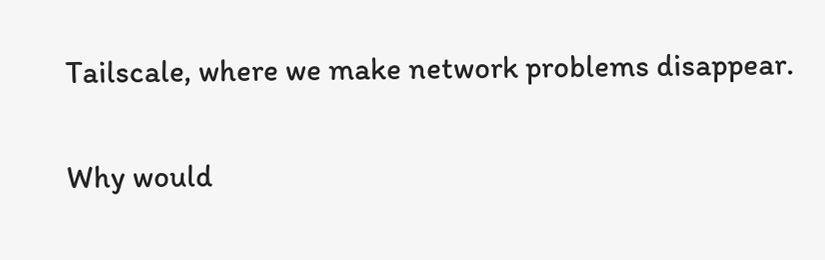Tailscale, where we make network problems disappear.

Why would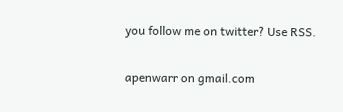you follow me on twitter? Use RSS.

apenwarr on gmail.com